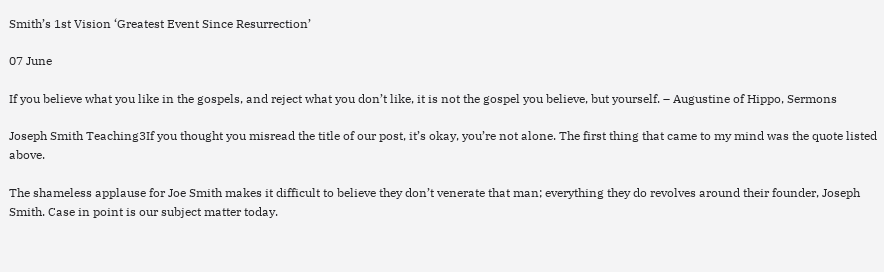Smith’s 1st Vision ‘Greatest Event Since Resurrection’

07 June

If you believe what you like in the gospels, and reject what you don’t like, it is not the gospel you believe, but yourself. – Augustine of Hippo, Sermons

Joseph Smith Teaching3If you thought you misread the title of our post, it’s okay, you’re not alone. The first thing that came to my mind was the quote listed above.

The shameless applause for Joe Smith makes it difficult to believe they don’t venerate that man; everything they do revolves around their founder, Joseph Smith. Case in point is our subject matter today.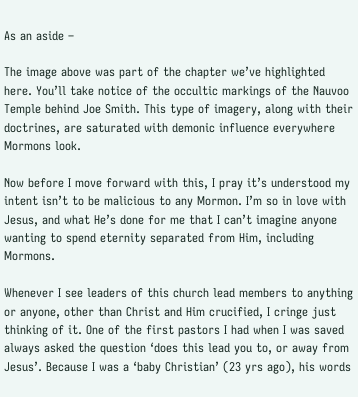As an aside –

The image above was part of the chapter we’ve highlighted here. You’ll take notice of the occultic markings of the Nauvoo Temple behind Joe Smith. This type of imagery, along with their doctrines, are saturated with demonic influence everywhere Mormons look.

Now before I move forward with this, I pray it’s understood my intent isn’t to be malicious to any Mormon. I’m so in love with Jesus, and what He’s done for me that I can’t imagine anyone wanting to spend eternity separated from Him, including Mormons.

Whenever I see leaders of this church lead members to anything or anyone, other than Christ and Him crucified, I cringe just thinking of it. One of the first pastors I had when I was saved always asked the question ‘does this lead you to, or away from Jesus’. Because I was a ‘baby Christian’ (23 yrs ago), his words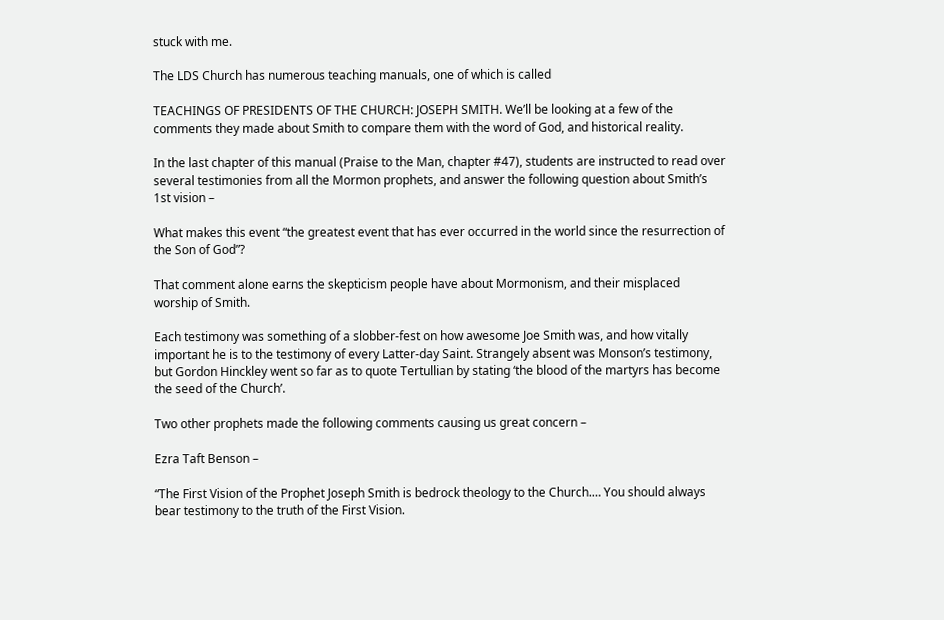stuck with me.

The LDS Church has numerous teaching manuals, one of which is called

TEACHINGS OF PRESIDENTS OF THE CHURCH: JOSEPH SMITH. We’ll be looking at a few of the comments they made about Smith to compare them with the word of God, and historical reality.

In the last chapter of this manual (Praise to the Man, chapter #47), students are instructed to read over several testimonies from all the Mormon prophets, and answer the following question about Smith’s 1st vision –

What makes this event “the greatest event that has ever occurred in the world since the resurrection of the Son of God”?

That comment alone earns the skepticism people have about Mormonism, and their misplaced worship of Smith.

Each testimony was something of a slobber-fest on how awesome Joe Smith was, and how vitally important he is to the testimony of every Latter-day Saint. Strangely absent was Monson’s testimony, but Gordon Hinckley went so far as to quote Tertullian by stating ‘the blood of the martyrs has become the seed of the Church’.

Two other prophets made the following comments causing us great concern –

Ezra Taft Benson –

“The First Vision of the Prophet Joseph Smith is bedrock theology to the Church.… You should always bear testimony to the truth of the First Vision.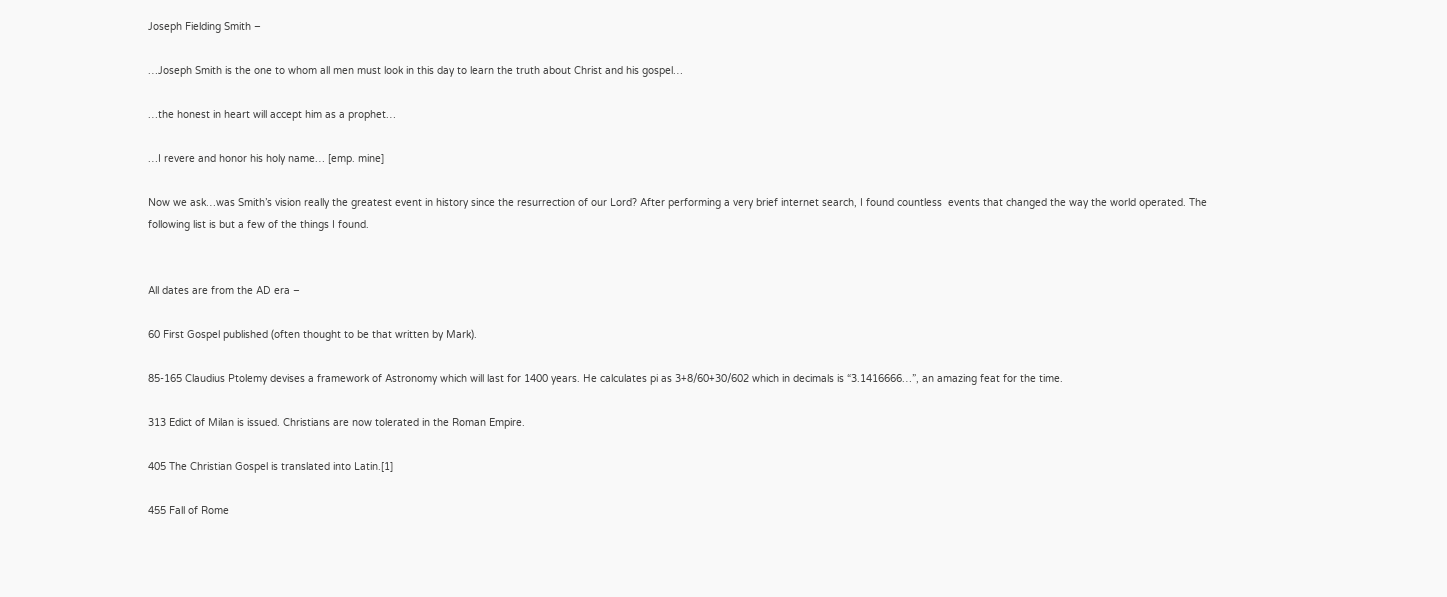Joseph Fielding Smith –

…Joseph Smith is the one to whom all men must look in this day to learn the truth about Christ and his gospel…

…the honest in heart will accept him as a prophet…

…I revere and honor his holy name… [emp. mine]

Now we ask…was Smith’s vision really the greatest event in history since the resurrection of our Lord? After performing a very brief internet search, I found countless  events that changed the way the world operated. The following list is but a few of the things I found.


All dates are from the AD era –

60 First Gospel published (often thought to be that written by Mark).

85-165 Claudius Ptolemy devises a framework of Astronomy which will last for 1400 years. He calculates pi as 3+8/60+30/602 which in decimals is “3.1416666…”, an amazing feat for the time.

313 Edict of Milan is issued. Christians are now tolerated in the Roman Empire.

405 The Christian Gospel is translated into Latin.[1]

455 Fall of Rome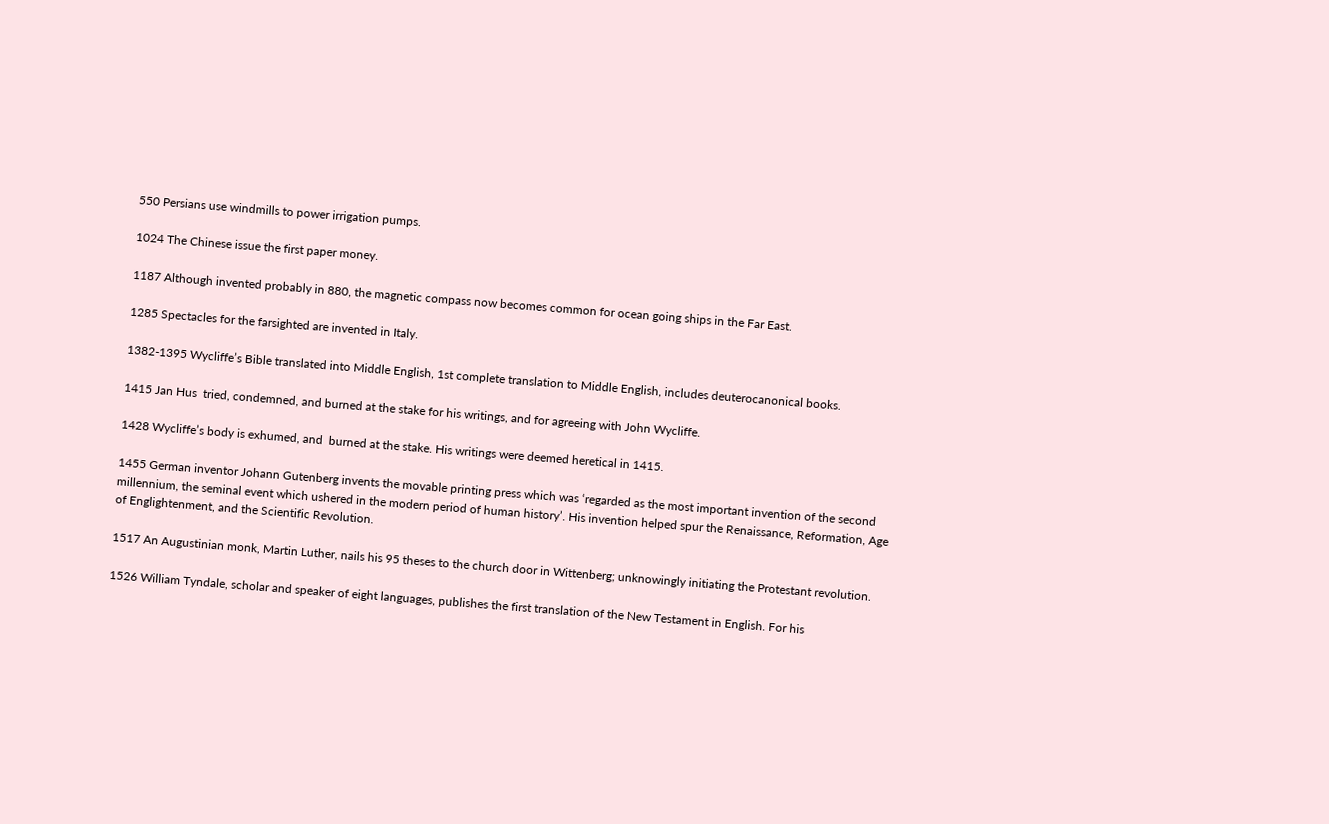550 Persians use windmills to power irrigation pumps.

1024 The Chinese issue the first paper money.

1187 Although invented probably in 880, the magnetic compass now becomes common for ocean going ships in the Far East.

1285 Spectacles for the farsighted are invented in Italy.

1382-1395 Wycliffe’s Bible translated into Middle English, 1st complete translation to Middle English, includes deuterocanonical books.

1415 Jan Hus  tried, condemned, and burned at the stake for his writings, and for agreeing with John Wycliffe.

1428 Wycliffe’s body is exhumed, and  burned at the stake. His writings were deemed heretical in 1415.

1455 German inventor Johann Gutenberg invents the movable printing press which was ‘regarded as the most important invention of the second millennium, the seminal event which ushered in the modern period of human history’. His invention helped spur the Renaissance, Reformation, Age of Englightenment, and the Scientific Revolution.

1517 An Augustinian monk, Martin Luther, nails his 95 theses to the church door in Wittenberg; unknowingly initiating the Protestant revolution.

1526 William Tyndale, scholar and speaker of eight languages, publishes the first translation of the New Testament in English. For his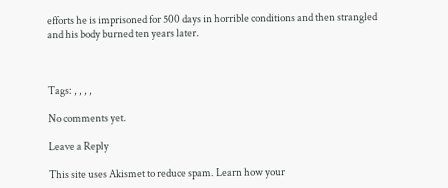efforts he is imprisoned for 500 days in horrible conditions and then strangled and his body burned ten years later.



Tags: , , , ,

No comments yet.

Leave a Reply

This site uses Akismet to reduce spam. Learn how your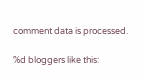comment data is processed.

%d bloggers like this: